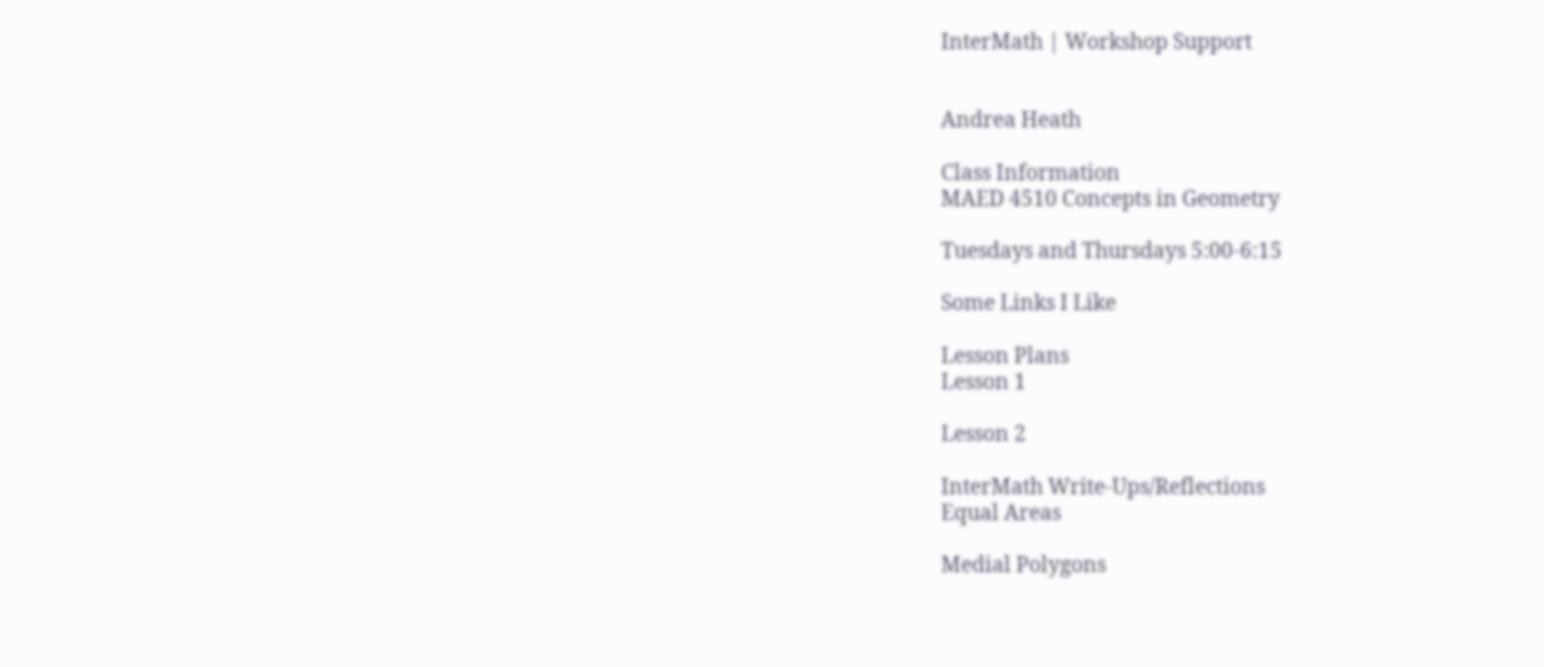InterMath | Workshop Support


Andrea Heath

Class Information
MAED 4510 Concepts in Geometry

Tuesdays and Thursdays 5:00-6:15

Some Links I Like

Lesson Plans
Lesson 1

Lesson 2

InterMath Write-Ups/Reflections
Equal Areas

Medial Polygons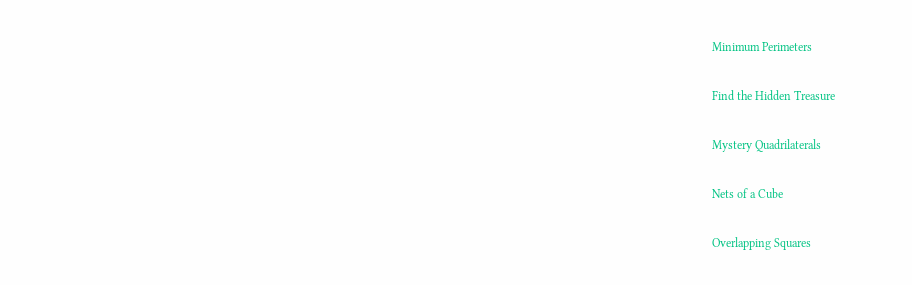Minimum Perimeters

Find the Hidden Treasure

Mystery Quadrilaterals

Nets of a Cube

Overlapping Squares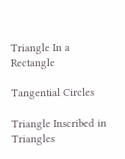Triangle In a Rectangle

Tangential Circles

Triangle Inscribed in Triangles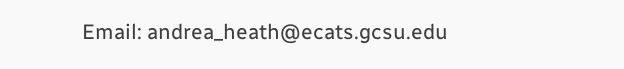Email: andrea_heath@ecats.gcsu.edu